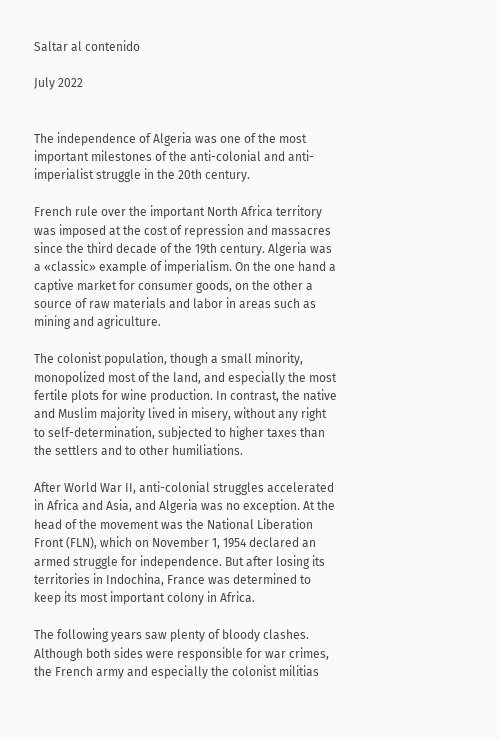Saltar al contenido

July 2022


The independence of Algeria was one of the most important milestones of the anti-colonial and anti-imperialist struggle in the 20th century.

French rule over the important North Africa territory was imposed at the cost of repression and massacres since the third decade of the 19th century. Algeria was a «classic» example of imperialism. On the one hand a captive market for consumer goods, on the other a source of raw materials and labor in areas such as mining and agriculture.

The colonist population, though a small minority, monopolized most of the land, and especially the most fertile plots for wine production. In contrast, the native and Muslim majority lived in misery, without any right to self-determination, subjected to higher taxes than the settlers and to other humiliations.

After World War II, anti-colonial struggles accelerated in Africa and Asia, and Algeria was no exception. At the head of the movement was the National Liberation Front (FLN), which on November 1, 1954 declared an armed struggle for independence. But after losing its territories in Indochina, France was determined to keep its most important colony in Africa.

The following years saw plenty of bloody clashes. Although both sides were responsible for war crimes, the French army and especially the colonist militias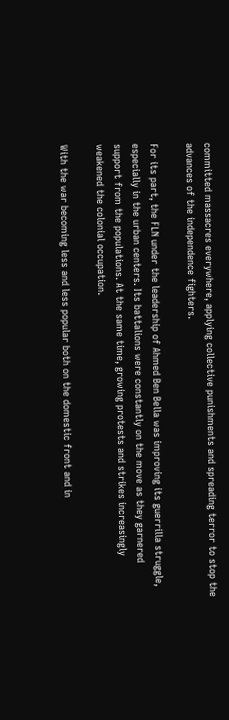committed massacres everywhere, applying collective punishments and spreading terror to stop the advances of the independence fighters.

For its part, the FLN under the leadership of Ahmed Ben Bella was improving its guerrilla struggle, especially in the urban centers. Its battalions were constantly on the move as they garnered support from the populations. At the same time, growing protests and strikes increasingly weakened the colonial occupation.

With the war becoming less and less popular both on the domestic front and in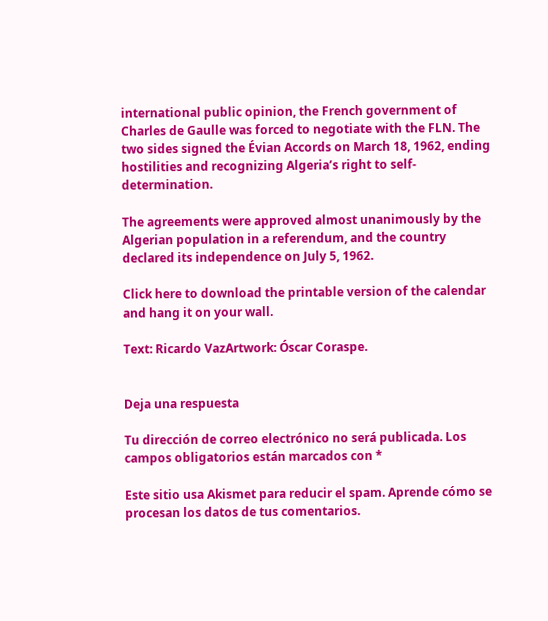international public opinion, the French government of Charles de Gaulle was forced to negotiate with the FLN. The two sides signed the Évian Accords on March 18, 1962, ending hostilities and recognizing Algeria’s right to self-determination.

The agreements were approved almost unanimously by the Algerian population in a referendum, and the country declared its independence on July 5, 1962.

Click here to download the printable version of the calendar and hang it on your wall.

Text: Ricardo VazArtwork: Óscar Coraspe.


Deja una respuesta

Tu dirección de correo electrónico no será publicada. Los campos obligatorios están marcados con *

Este sitio usa Akismet para reducir el spam. Aprende cómo se procesan los datos de tus comentarios.